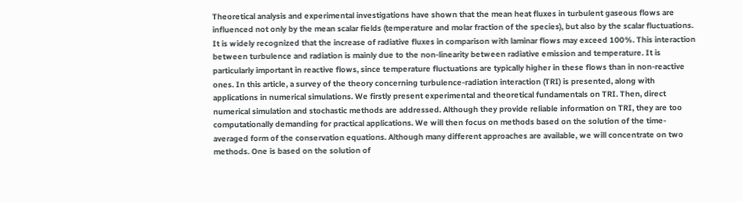Theoretical analysis and experimental investigations have shown that the mean heat fluxes in turbulent gaseous flows are influenced not only by the mean scalar fields (temperature and molar fraction of the species), but also by the scalar fluctuations. It is widely recognized that the increase of radiative fluxes in comparison with laminar flows may exceed 100%. This interaction between turbulence and radiation is mainly due to the non-linearity between radiative emission and temperature. It is particularly important in reactive flows, since temperature fluctuations are typically higher in these flows than in non-reactive ones. In this article, a survey of the theory concerning turbulence-radiation interaction (TRI) is presented, along with applications in numerical simulations. We firstly present experimental and theoretical fundamentals on TRI. Then, direct numerical simulation and stochastic methods are addressed. Although they provide reliable information on TRI, they are too computationally demanding for practical applications. We will then focus on methods based on the solution of the time-averaged form of the conservation equations. Although many different approaches are available, we will concentrate on two methods. One is based on the solution of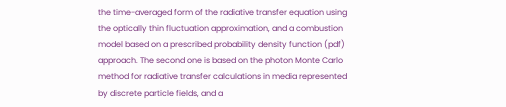the time-averaged form of the radiative transfer equation using the optically thin fluctuation approximation, and a combustion model based on a prescribed probability density function (pdf) approach. The second one is based on the photon Monte Carlo method for radiative transfer calculations in media represented by discrete particle fields, and a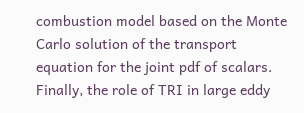combustion model based on the Monte Carlo solution of the transport equation for the joint pdf of scalars. Finally, the role of TRI in large eddy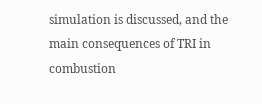simulation is discussed, and the main consequences of TRI in combustion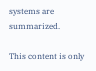systems are summarized.

This content is only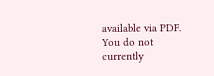available via PDF.
You do not currently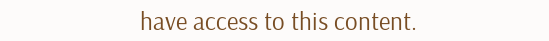have access to this content.